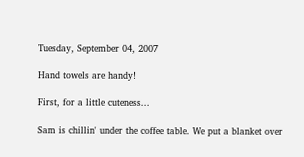Tuesday, September 04, 2007

Hand towels are handy!

First, for a little cuteness...

Sam is chillin' under the coffee table. We put a blanket over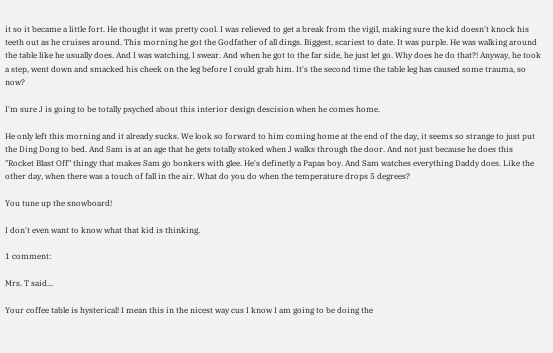it so it became a little fort. He thought it was pretty cool. I was relieved to get a break from the vigil, making sure the kid doesn't knock his teeth out as he cruises around. This morning he got the Godfather of all dings. Biggest, scariest to date. It was purple. He was walking around the table like he usually does. And I was watching, I swear. And when he got to the far side, he just let go. Why does he do that?! Anyway, he took a step, went down and smacked his cheek on the leg before I could grab him. It's the second time the table leg has caused some trauma, so now?

I'm sure J is going to be totally psyched about this interior design descision when he comes home.

He only left this morning and it already sucks. We look so forward to him coming home at the end of the day, it seems so strange to just put the Ding Dong to bed. And Sam is at an age that he gets totally stoked when J walks through the door. And not just because he does this "Rocket Blast Off" thingy that makes Sam go bonkers with glee. He's definetly a Papas boy. And Sam watches everything Daddy does. Like the other day, when there was a touch of fall in the air. What do you do when the temperature drops 5 degrees?

You tune up the snowboard!

I don't even want to know what that kid is thinking.

1 comment:

Mrs. T said...

Your coffee table is hysterical! I mean this in the nicest way cus I know I am going to be doing the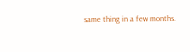same thing in a few months.